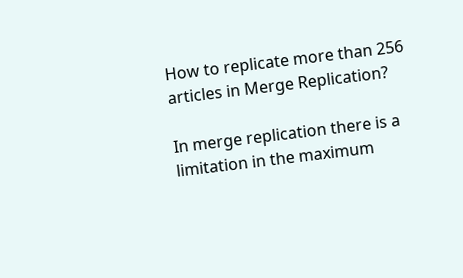How to replicate more than 256 articles in Merge Replication?

In merge replication there is a limitation in the maximum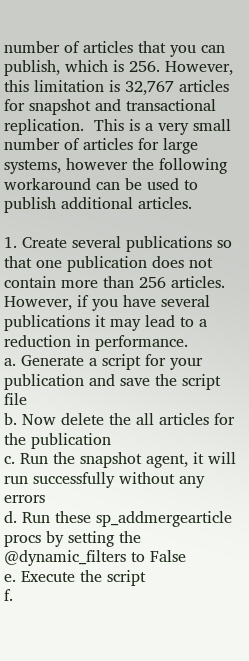number of articles that you can publish, which is 256. However, this limitation is 32,767 articles for snapshot and transactional replication.  This is a very small number of articles for large systems, however the following workaround can be used to publish additional articles.

1. Create several publications so that one publication does not contain more than 256 articles. However, if you have several publications it may lead to a reduction in performance.
a. Generate a script for your publication and save the script file
b. Now delete the all articles for the publication
c. Run the snapshot agent, it will run successfully without any errors
d. Run these sp_addmergearticle procs by setting the @dynamic_filters to False
e. Execute the script
f.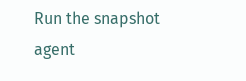Run the snapshot agent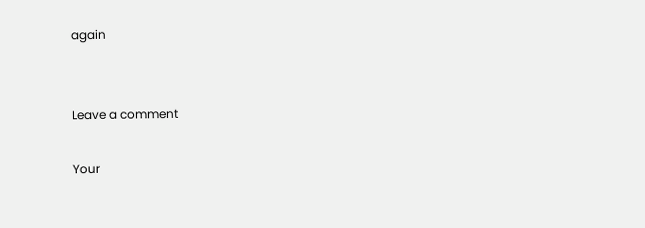again


Leave a comment

Your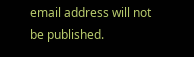email address will not be published.